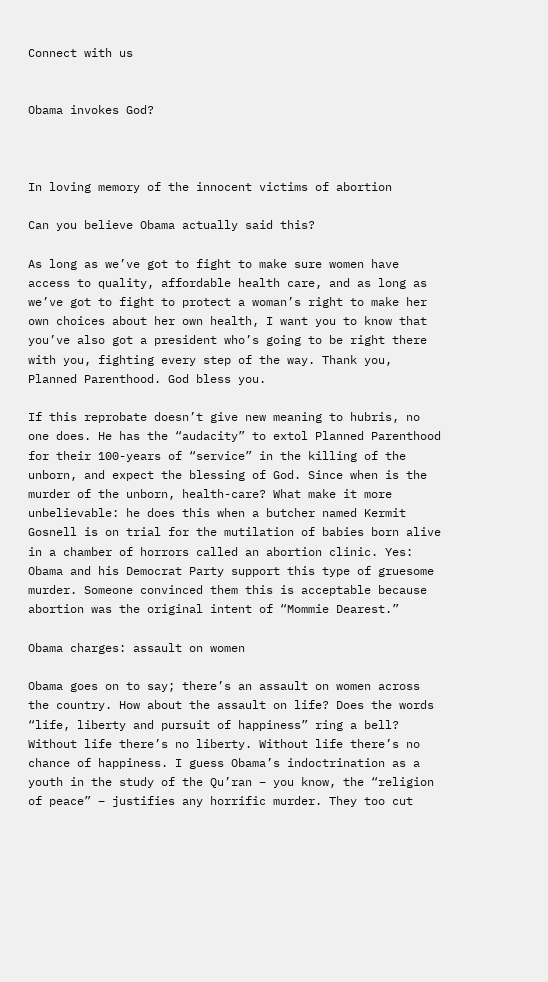Connect with us


Obama invokes God?



In loving memory of the innocent victims of abortion

Can you believe Obama actually said this?

As long as we’ve got to fight to make sure women have access to quality, affordable health care, and as long as we’ve got to fight to protect a woman’s right to make her own choices about her own health, I want you to know that you’ve also got a president who’s going to be right there with you, fighting every step of the way. Thank you, Planned Parenthood. God bless you.

If this reprobate doesn’t give new meaning to hubris, no one does. He has the “audacity” to extol Planned Parenthood for their 100-years of “service” in the killing of the unborn, and expect the blessing of God. Since when is the murder of the unborn, health-care? What make it more unbelievable: he does this when a butcher named Kermit Gosnell is on trial for the mutilation of babies born alive in a chamber of horrors called an abortion clinic. Yes: Obama and his Democrat Party support this type of gruesome murder. Someone convinced them this is acceptable because abortion was the original intent of “Mommie Dearest.”

Obama charges: assault on women

Obama goes on to say; there’s an assault on women across the country. How about the assault on life? Does the words “life, liberty and pursuit of happiness” ring a bell? Without life there’s no liberty. Without life there’s no chance of happiness. I guess Obama’s indoctrination as a youth in the study of the Qu’ran – you know, the “religion of peace” – justifies any horrific murder. They too cut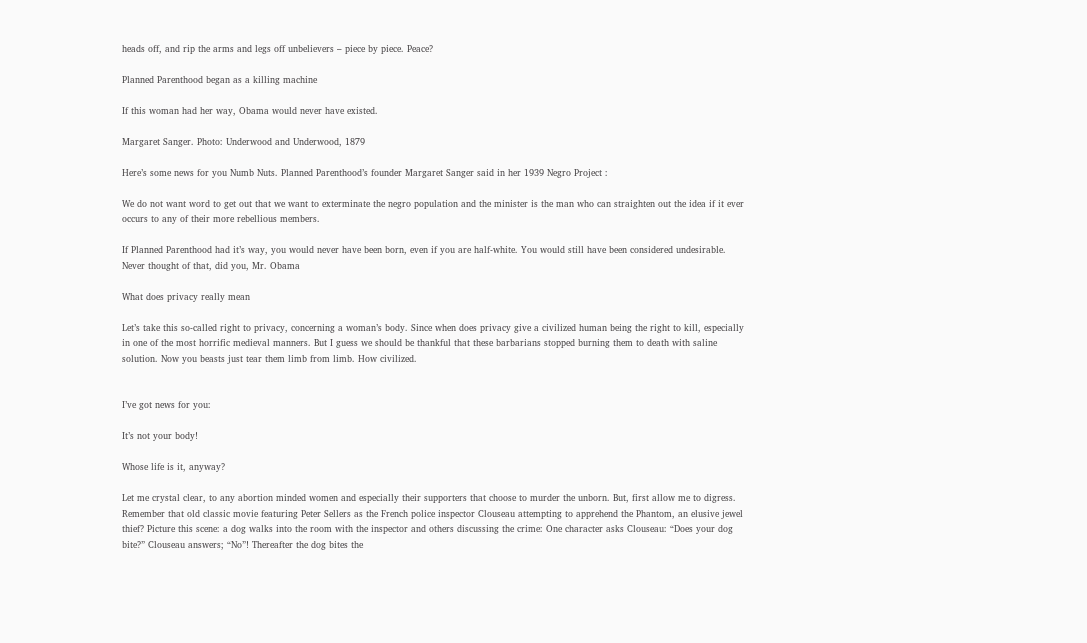heads off, and rip the arms and legs off unbelievers – piece by piece. Peace?

Planned Parenthood began as a killing machine

If this woman had her way, Obama would never have existed.

Margaret Sanger. Photo: Underwood and Underwood, 1879

Here’s some news for you Numb Nuts. Planned Parenthood’s founder Margaret Sanger said in her 1939 Negro Project :

We do not want word to get out that we want to exterminate the negro population and the minister is the man who can straighten out the idea if it ever occurs to any of their more rebellious members.

If Planned Parenthood had it’s way, you would never have been born, even if you are half-white. You would still have been considered undesirable. Never thought of that, did you, Mr. Obama

What does privacy really mean

Let’s take this so-called right to privacy, concerning a woman’s body. Since when does privacy give a civilized human being the right to kill, especially in one of the most horrific medieval manners. But I guess we should be thankful that these barbarians stopped burning them to death with saline solution. Now you beasts just tear them limb from limb. How civilized.


I’ve got news for you:

It’s not your body!

Whose life is it, anyway?

Let me crystal clear, to any abortion minded women and especially their supporters that choose to murder the unborn. But, first allow me to digress. Remember that old classic movie featuring Peter Sellers as the French police inspector Clouseau attempting to apprehend the Phantom, an elusive jewel thief? Picture this scene: a dog walks into the room with the inspector and others discussing the crime: One character asks Clouseau: “Does your dog bite?” Clouseau answers; “No”! Thereafter the dog bites the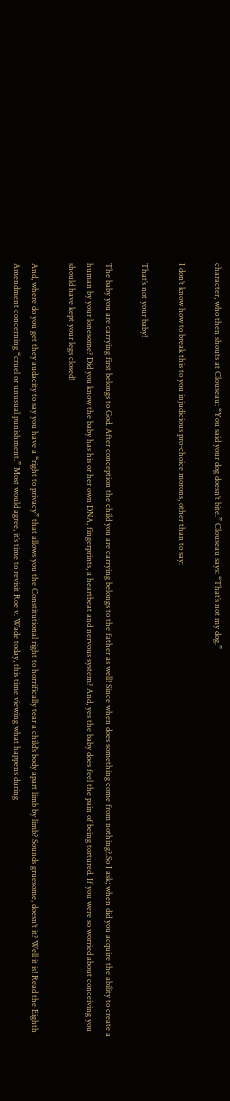character, who then shouts at Clouseau: “You said your dog doesn’t bite.” Clouseau says: “That’s not my dog.”

I don’t know how to break this to you injudicious pro-choice morons, other than to say:

That’s not your baby!

The baby you are carrying first belongs to God. After conception the child you are carrying belongs to the father as well! Since when does something come from nothing?.So I ask; when did you acquire the ability to create a human by your lonesome? Did you know the baby has his or her own DNA, fingerprints, a heartbeat and nervous system? And, yes the baby does feel the pain of being tortured. If you were so worried about conceiving you should have kept your legs closed!

And, where do you get they audacity to say you have a “right to privacy” that allows you the Constitutional right to horrifically tear a child’s body apart limb by limb? Sounds gruesome, doesn’t it? Well it is! Read the Eighth Amendment concerning “cruel or unusual punishment.” Most would agree, it’s time to revisit Roe v. Wade today, this time viewing what happens during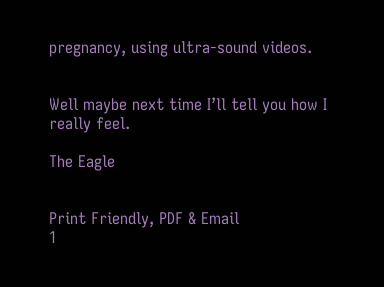pregnancy, using ultra-sound videos.


Well maybe next time I’ll tell you how I really feel.

The Eagle


Print Friendly, PDF & Email
1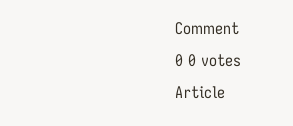Comment
0 0 votes
Article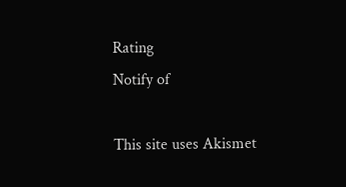Rating
Notify of

This site uses Akismet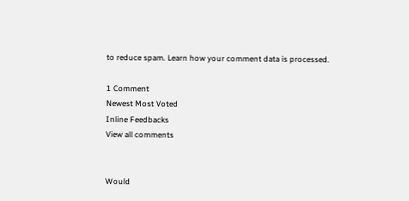to reduce spam. Learn how your comment data is processed.

1 Comment
Newest Most Voted
Inline Feedbacks
View all comments


Would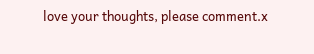love your thoughts, please comment.x